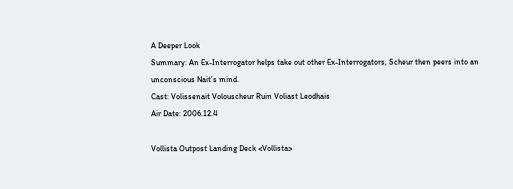A Deeper Look
Summary: An Ex-Interrogator helps take out other Ex-Interrogators, Scheur then peers into an unconscious Nait’s mind.
Cast: Volissenait Volouscheur Ruin Voliast Leodhais
Air Date: 2006.12.4

Vollista Outpost Landing Deck <Vollista>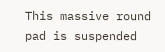This massive round pad is suspended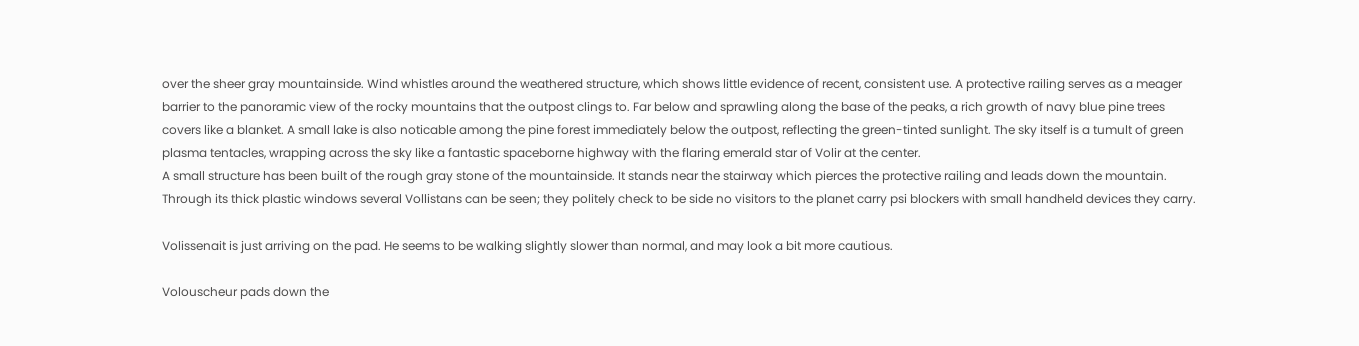over the sheer gray mountainside. Wind whistles around the weathered structure, which shows little evidence of recent, consistent use. A protective railing serves as a meager barrier to the panoramic view of the rocky mountains that the outpost clings to. Far below and sprawling along the base of the peaks, a rich growth of navy blue pine trees covers like a blanket. A small lake is also noticable among the pine forest immediately below the outpost, reflecting the green-tinted sunlight. The sky itself is a tumult of green plasma tentacles, wrapping across the sky like a fantastic spaceborne highway with the flaring emerald star of Volir at the center.
A small structure has been built of the rough gray stone of the mountainside. It stands near the stairway which pierces the protective railing and leads down the mountain. Through its thick plastic windows several Vollistans can be seen; they politely check to be side no visitors to the planet carry psi blockers with small handheld devices they carry.

Volissenait is just arriving on the pad. He seems to be walking slightly slower than normal, and may look a bit more cautious.

Volouscheur pads down the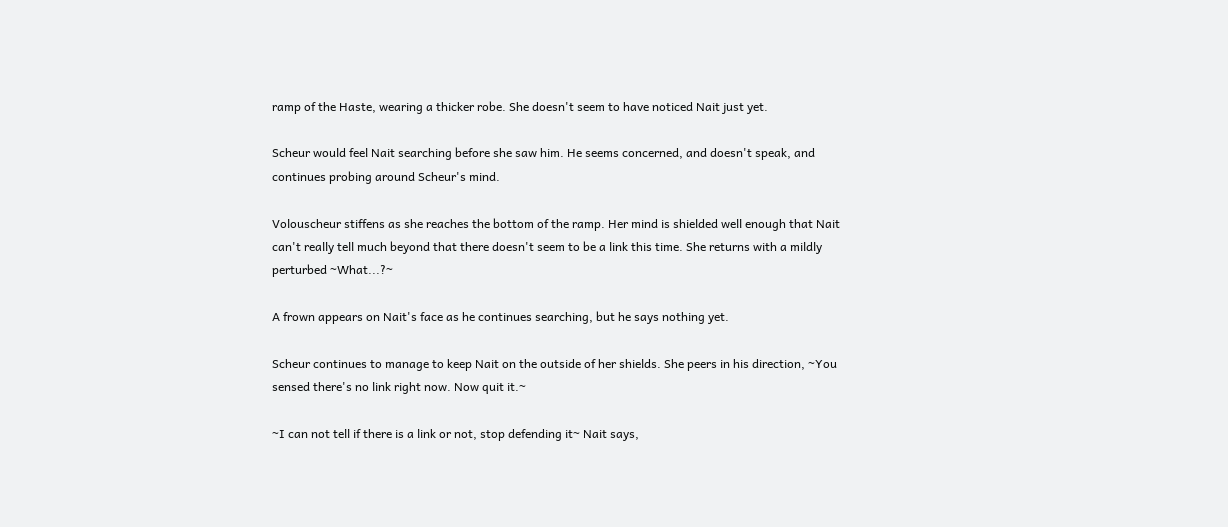ramp of the Haste, wearing a thicker robe. She doesn't seem to have noticed Nait just yet.

Scheur would feel Nait searching before she saw him. He seems concerned, and doesn't speak, and continues probing around Scheur's mind.

Volouscheur stiffens as she reaches the bottom of the ramp. Her mind is shielded well enough that Nait can't really tell much beyond that there doesn't seem to be a link this time. She returns with a mildly perturbed ~What...?~

A frown appears on Nait's face as he continues searching, but he says nothing yet.

Scheur continues to manage to keep Nait on the outside of her shields. She peers in his direction, ~You sensed there's no link right now. Now quit it.~

~I can not tell if there is a link or not, stop defending it~ Nait says,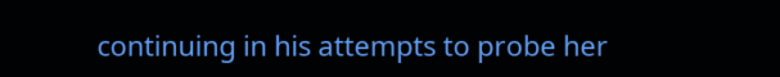continuing in his attempts to probe her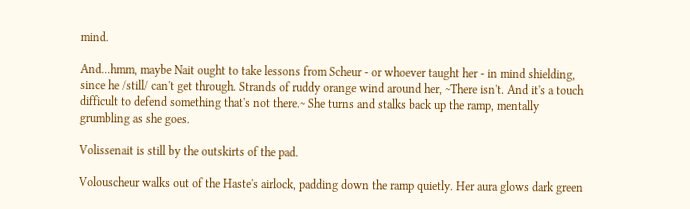mind.

And...hmm, maybe Nait ought to take lessons from Scheur - or whoever taught her - in mind shielding, since he /still/ can't get through. Strands of ruddy orange wind around her, ~There isn't. And it's a touch difficult to defend something that's not there.~ She turns and stalks back up the ramp, mentally grumbling as she goes.

Volissenait is still by the outskirts of the pad.

Volouscheur walks out of the Haste's airlock, padding down the ramp quietly. Her aura glows dark green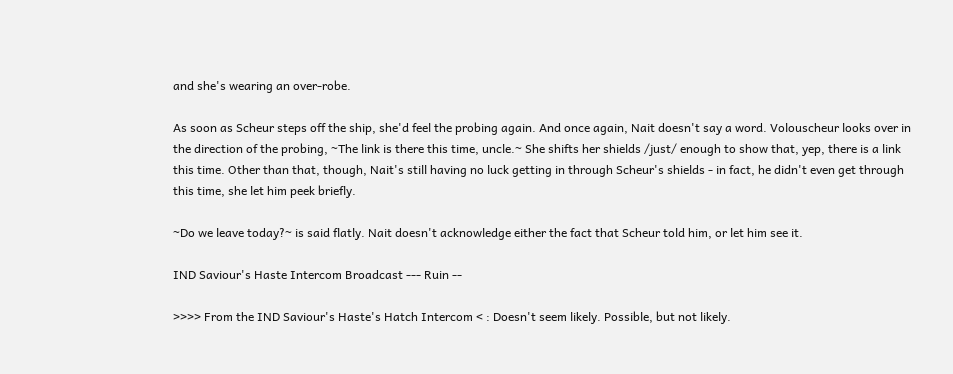and she's wearing an over-robe.

As soon as Scheur steps off the ship, she'd feel the probing again. And once again, Nait doesn't say a word. Volouscheur looks over in the direction of the probing, ~The link is there this time, uncle.~ She shifts her shields /just/ enough to show that, yep, there is a link this time. Other than that, though, Nait's still having no luck getting in through Scheur's shields - in fact, he didn't even get through this time, she let him peek briefly.

~Do we leave today?~ is said flatly. Nait doesn't acknowledge either the fact that Scheur told him, or let him see it.

IND Saviour's Haste Intercom Broadcast --- Ruin --

>>>> From the IND Saviour's Haste's Hatch Intercom < : Doesn't seem likely. Possible, but not likely.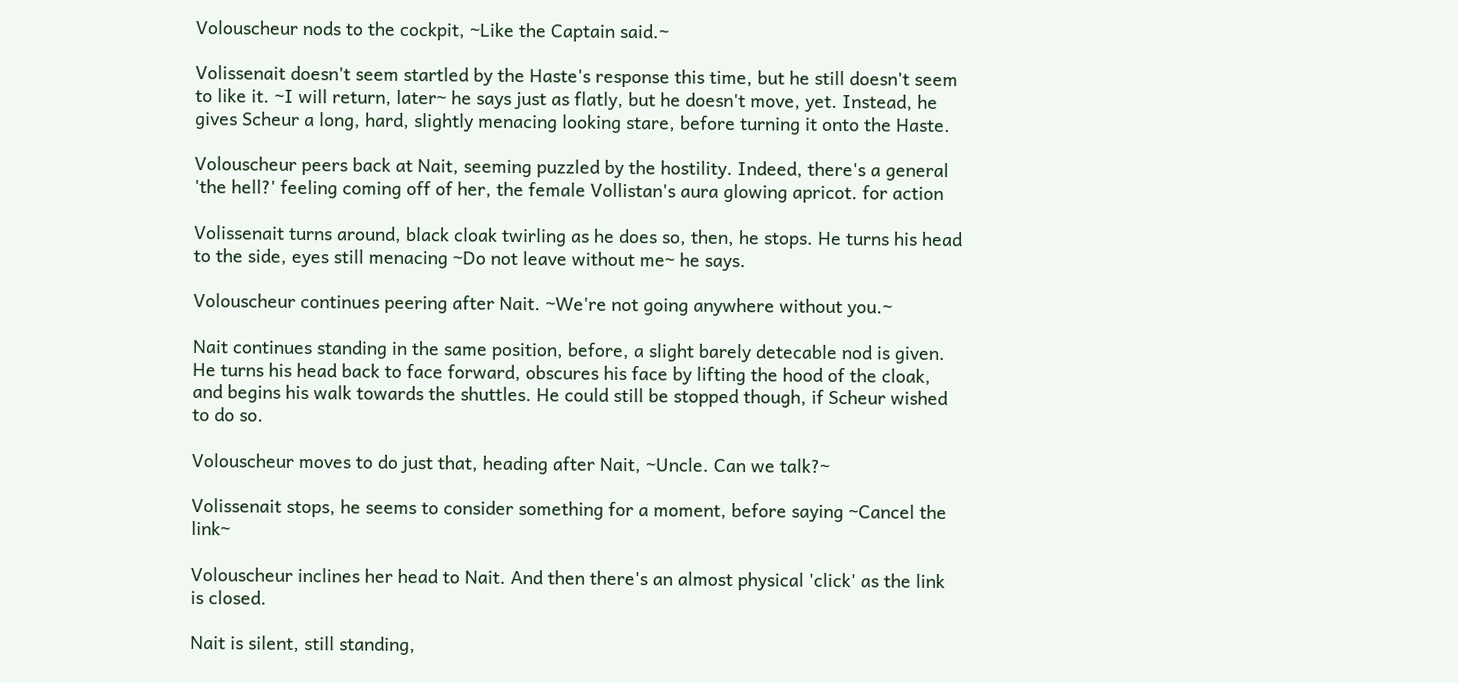Volouscheur nods to the cockpit, ~Like the Captain said.~

Volissenait doesn't seem startled by the Haste's response this time, but he still doesn't seem to like it. ~I will return, later~ he says just as flatly, but he doesn't move, yet. Instead, he gives Scheur a long, hard, slightly menacing looking stare, before turning it onto the Haste.

Volouscheur peers back at Nait, seeming puzzled by the hostility. Indeed, there's a general 'the hell?' feeling coming off of her, the female Vollistan's aura glowing apricot. for action

Volissenait turns around, black cloak twirling as he does so, then, he stops. He turns his head to the side, eyes still menacing ~Do not leave without me~ he says.

Volouscheur continues peering after Nait. ~We're not going anywhere without you.~

Nait continues standing in the same position, before, a slight barely detecable nod is given. He turns his head back to face forward, obscures his face by lifting the hood of the cloak, and begins his walk towards the shuttles. He could still be stopped though, if Scheur wished to do so.

Volouscheur moves to do just that, heading after Nait, ~Uncle. Can we talk?~

Volissenait stops, he seems to consider something for a moment, before saying ~Cancel the link~

Volouscheur inclines her head to Nait. And then there's an almost physical 'click' as the link is closed.

Nait is silent, still standing,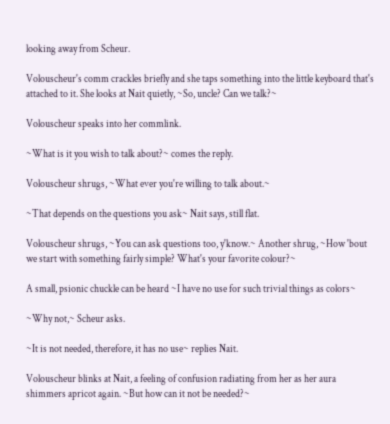looking away from Scheur.

Volouscheur's comm crackles briefly and she taps something into the little keyboard that's attached to it. She looks at Nait quietly, ~So, uncle? Can we talk?~

Volouscheur speaks into her commlink.

~What is it you wish to talk about?~ comes the reply.

Volouscheur shrugs, ~What ever you're willing to talk about.~

~That depends on the questions you ask~ Nait says, still flat.

Volouscheur shrugs, ~You can ask questions too, y'know.~ Another shrug, ~How 'bout we start with something fairly simple? What's your favorite colour?~

A small, psionic chuckle can be heard ~I have no use for such trivial things as colors~

~Why not,~ Scheur asks.

~It is not needed, therefore, it has no use~ replies Nait.

Volouscheur blinks at Nait, a feeling of confusion radiating from her as her aura shimmers apricot again. ~But how can it not be needed?~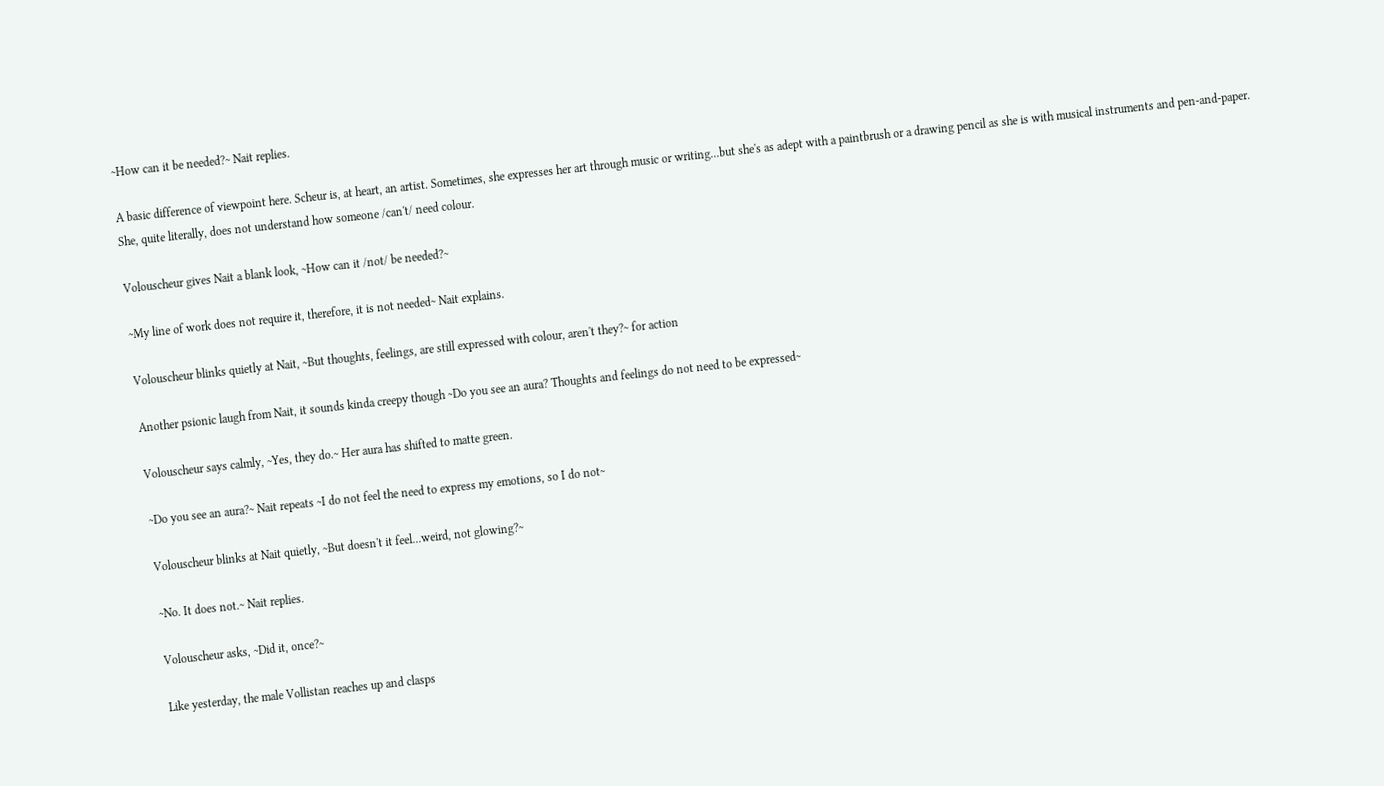~How can it be needed?~ Nait replies.

A basic difference of viewpoint here. Scheur is, at heart, an artist. Sometimes, she expresses her art through music or writing...but she's as adept with a paintbrush or a drawing pencil as she is with musical instruments and pen-and-paper. She, quite literally, does not understand how someone /can't/ need colour.

Volouscheur gives Nait a blank look, ~How can it /not/ be needed?~

~My line of work does not require it, therefore, it is not needed~ Nait explains.

Volouscheur blinks quietly at Nait, ~But thoughts, feelings, are still expressed with colour, aren't they?~ for action

Another psionic laugh from Nait, it sounds kinda creepy though ~Do you see an aura? Thoughts and feelings do not need to be expressed~

Volouscheur says calmly, ~Yes, they do.~ Her aura has shifted to matte green.

~Do you see an aura?~ Nait repeats ~I do not feel the need to express my emotions, so I do not~

Volouscheur blinks at Nait quietly, ~But doesn't it feel...weird, not glowing?~

~No. It does not.~ Nait replies.

Volouscheur asks, ~Did it, once?~

Like yesterday, the male Vollistan reaches up and clasps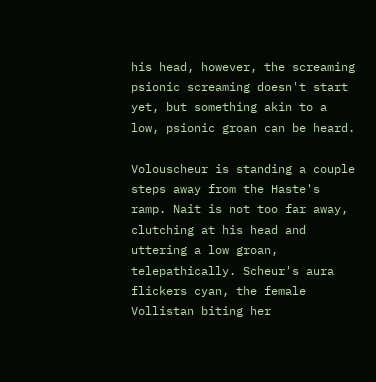his head, however, the screaming psionic screaming doesn't start yet, but something akin to a low, psionic groan can be heard.

Volouscheur is standing a couple steps away from the Haste's ramp. Nait is not too far away, clutching at his head and uttering a low groan, telepathically. Scheur's aura flickers cyan, the female Vollistan biting her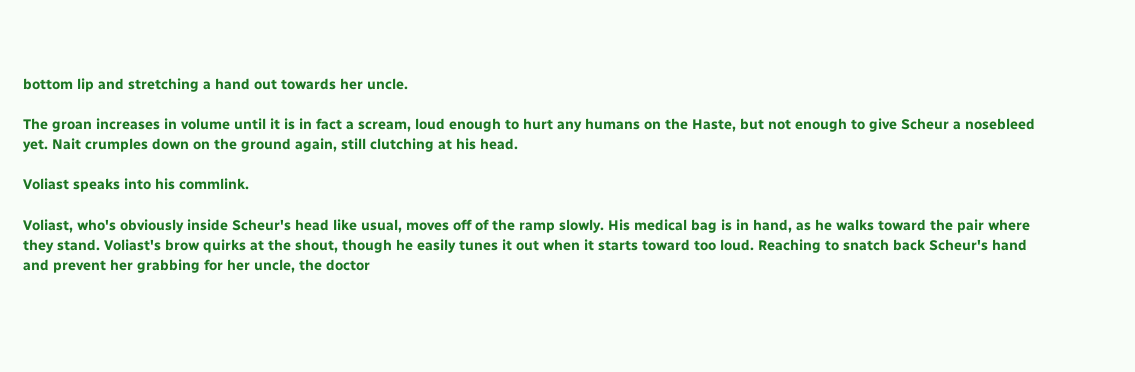bottom lip and stretching a hand out towards her uncle.

The groan increases in volume until it is in fact a scream, loud enough to hurt any humans on the Haste, but not enough to give Scheur a nosebleed yet. Nait crumples down on the ground again, still clutching at his head.

Voliast speaks into his commlink.

Voliast, who's obviously inside Scheur's head like usual, moves off of the ramp slowly. His medical bag is in hand, as he walks toward the pair where they stand. Voliast's brow quirks at the shout, though he easily tunes it out when it starts toward too loud. Reaching to snatch back Scheur's hand and prevent her grabbing for her uncle, the doctor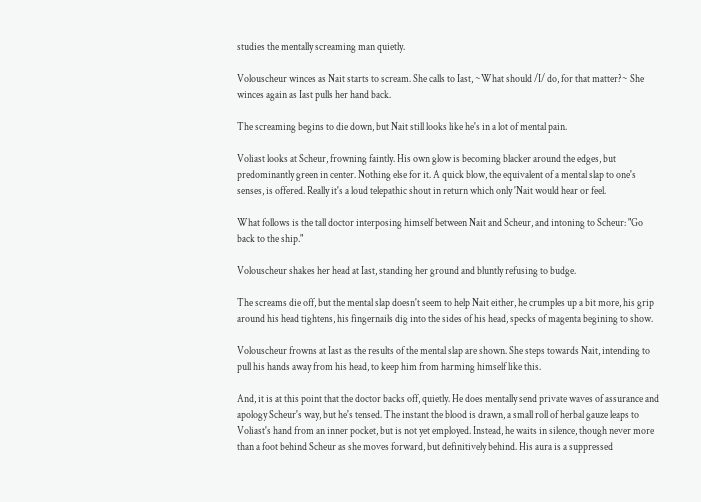studies the mentally screaming man quietly.

Volouscheur winces as Nait starts to scream. She calls to Iast, ~What should /I/ do, for that matter?~ She winces again as Iast pulls her hand back.

The screaming begins to die down, but Nait still looks like he's in a lot of mental pain.

Voliast looks at Scheur, frowning faintly. His own glow is becoming blacker around the edges, but predominantly green in center. Nothing else for it. A quick blow, the equivalent of a mental slap to one's senses, is offered. Really it's a loud telepathic shout in return which only 'Nait would hear or feel.

What follows is the tall doctor interposing himself between Nait and Scheur, and intoning to Scheur: "Go back to the ship."

Volouscheur shakes her head at Iast, standing her ground and bluntly refusing to budge.

The screams die off, but the mental slap doesn't seem to help Nait either, he crumples up a bit more, his grip around his head tightens, his fingernails dig into the sides of his head, specks of magenta begining to show.

Volouscheur frowns at Iast as the results of the mental slap are shown. She steps towards Nait, intending to pull his hands away from his head, to keep him from harming himself like this.

And, it is at this point that the doctor backs off, quietly. He does mentally send private waves of assurance and apology Scheur's way, but he's tensed. The instant the blood is drawn, a small roll of herbal gauze leaps to Voliast's hand from an inner pocket, but is not yet employed. Instead, he waits in silence, though never more than a foot behind Scheur as she moves forward, but definitively behind. His aura is a suppressed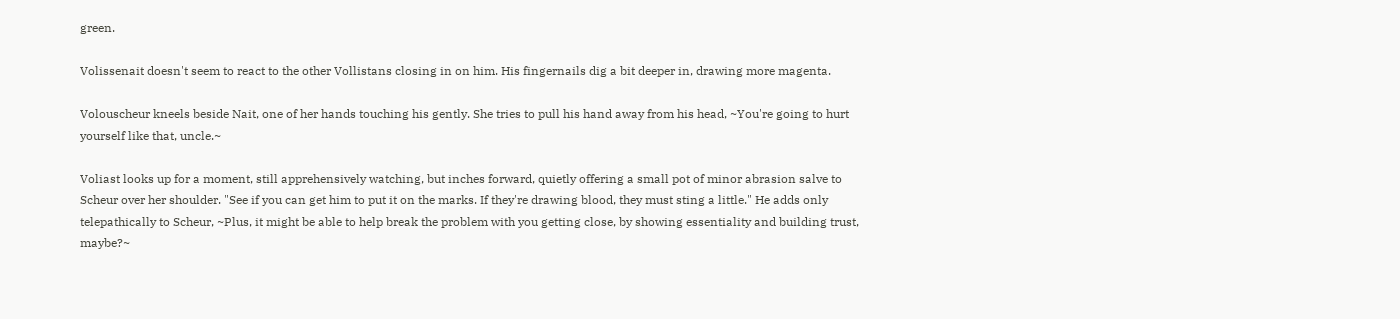green.

Volissenait doesn't seem to react to the other Vollistans closing in on him. His fingernails dig a bit deeper in, drawing more magenta.

Volouscheur kneels beside Nait, one of her hands touching his gently. She tries to pull his hand away from his head, ~You're going to hurt yourself like that, uncle.~

Voliast looks up for a moment, still apprehensively watching, but inches forward, quietly offering a small pot of minor abrasion salve to Scheur over her shoulder. "See if you can get him to put it on the marks. If they're drawing blood, they must sting a little." He adds only telepathically to Scheur, ~Plus, it might be able to help break the problem with you getting close, by showing essentiality and building trust, maybe?~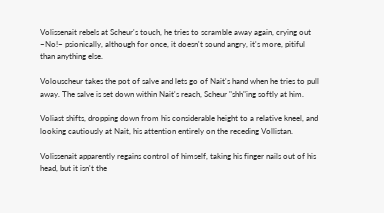Volissenait rebels at Scheur's touch, he tries to scramble away again, crying out ~No!~ psionically, although for once, it doesn't sound angry, it's more, pitiful than anything else.

Volouscheur takes the pot of salve and lets go of Nait's hand when he tries to pull away. The salve is set down within Nait's reach, Scheur "shh"ing softly at him.

Voliast shifts, dropping down from his considerable height to a relative kneel, and looking cautiously at Nait, his attention entirely on the receding Vollistan.

Volissenait apparently regains control of himself, taking his finger nails out of his head, but it isn't the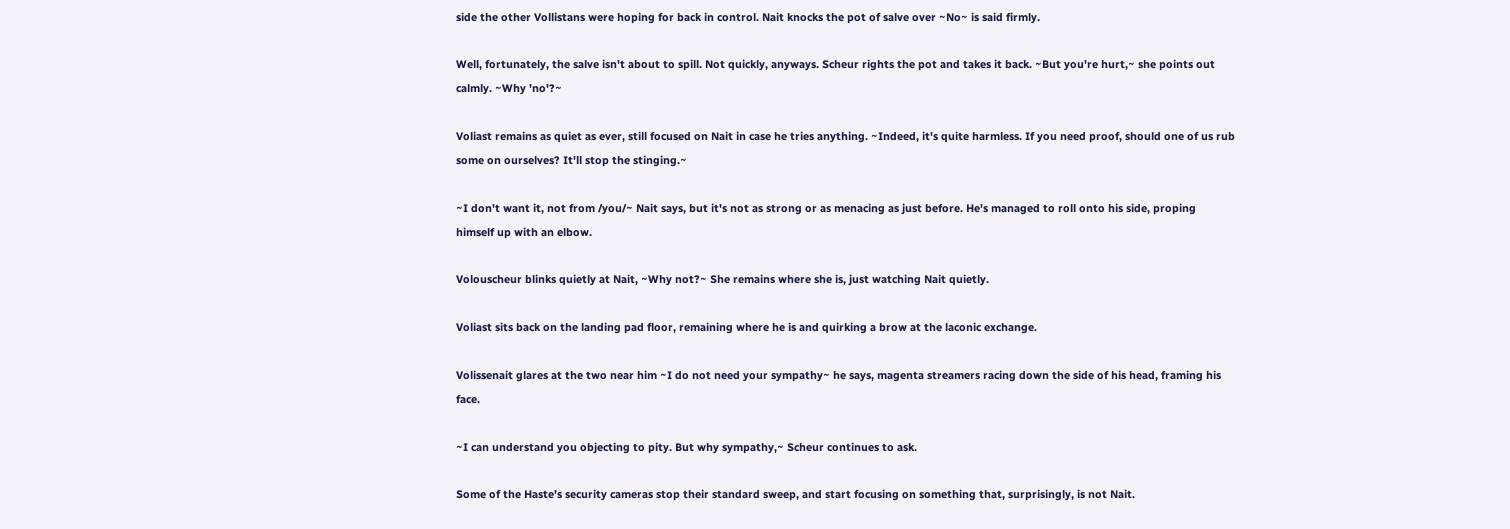side the other Vollistans were hoping for back in control. Nait knocks the pot of salve over ~No~ is said firmly.

Well, fortunately, the salve isn't about to spill. Not quickly, anyways. Scheur rights the pot and takes it back. ~But you're hurt,~ she points out calmly. ~Why 'no'?~

Voliast remains as quiet as ever, still focused on Nait in case he tries anything. ~Indeed, it's quite harmless. If you need proof, should one of us rub some on ourselves? It'll stop the stinging.~

~I don't want it, not from /you/~ Nait says, but it's not as strong or as menacing as just before. He's managed to roll onto his side, proping himself up with an elbow.

Volouscheur blinks quietly at Nait, ~Why not?~ She remains where she is, just watching Nait quietly.

Voliast sits back on the landing pad floor, remaining where he is and quirking a brow at the laconic exchange.

Volissenait glares at the two near him ~I do not need your sympathy~ he says, magenta streamers racing down the side of his head, framing his face.

~I can understand you objecting to pity. But why sympathy,~ Scheur continues to ask.

Some of the Haste's security cameras stop their standard sweep, and start focusing on something that, surprisingly, is not Nait.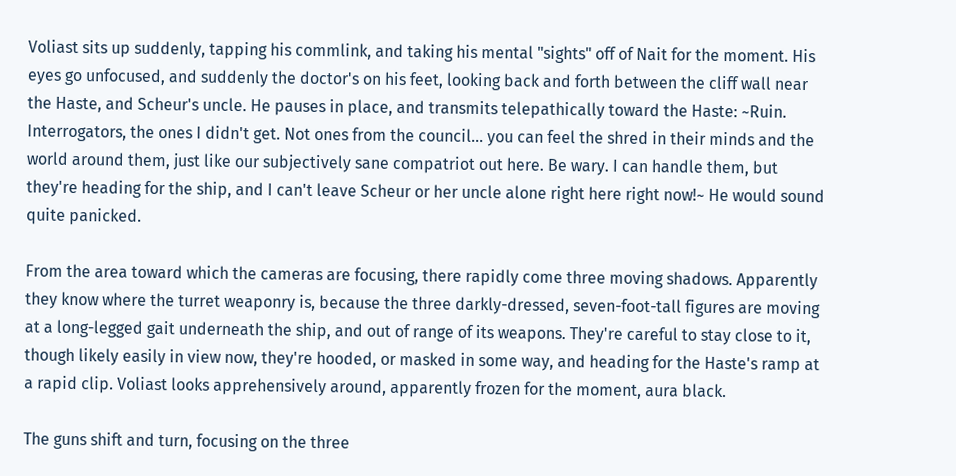Voliast sits up suddenly, tapping his commlink, and taking his mental "sights" off of Nait for the moment. His eyes go unfocused, and suddenly the doctor's on his feet, looking back and forth between the cliff wall near the Haste, and Scheur's uncle. He pauses in place, and transmits telepathically toward the Haste: ~Ruin. Interrogators, the ones I didn't get. Not ones from the council... you can feel the shred in their minds and the world around them, just like our subjectively sane compatriot out here. Be wary. I can handle them, but they're heading for the ship, and I can't leave Scheur or her uncle alone right here right now!~ He would sound quite panicked.

From the area toward which the cameras are focusing, there rapidly come three moving shadows. Apparently they know where the turret weaponry is, because the three darkly-dressed, seven-foot-tall figures are moving at a long-legged gait underneath the ship, and out of range of its weapons. They're careful to stay close to it, though likely easily in view now, they're hooded, or masked in some way, and heading for the Haste's ramp at a rapid clip. Voliast looks apprehensively around, apparently frozen for the moment, aura black.

The guns shift and turn, focusing on the three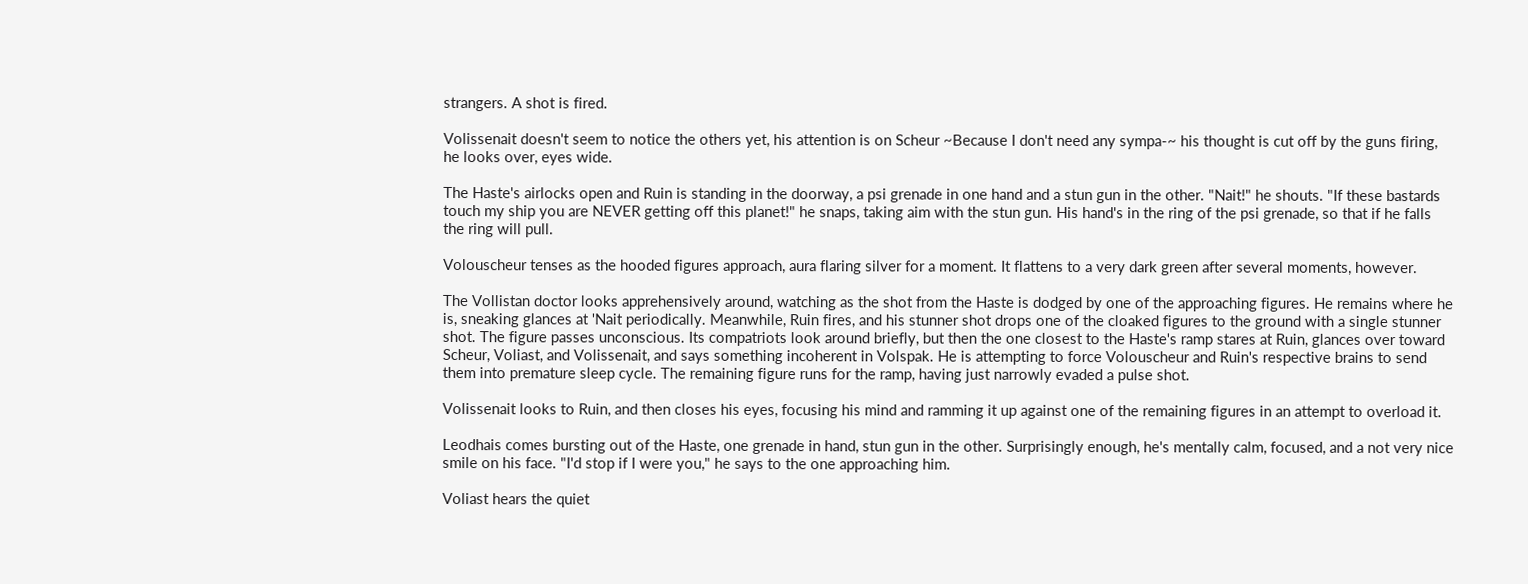strangers. A shot is fired.

Volissenait doesn't seem to notice the others yet, his attention is on Scheur ~Because I don't need any sympa-~ his thought is cut off by the guns firing, he looks over, eyes wide.

The Haste's airlocks open and Ruin is standing in the doorway, a psi grenade in one hand and a stun gun in the other. "Nait!" he shouts. "If these bastards touch my ship you are NEVER getting off this planet!" he snaps, taking aim with the stun gun. His hand's in the ring of the psi grenade, so that if he falls the ring will pull.

Volouscheur tenses as the hooded figures approach, aura flaring silver for a moment. It flattens to a very dark green after several moments, however.

The Vollistan doctor looks apprehensively around, watching as the shot from the Haste is dodged by one of the approaching figures. He remains where he is, sneaking glances at 'Nait periodically. Meanwhile, Ruin fires, and his stunner shot drops one of the cloaked figures to the ground with a single stunner shot. The figure passes unconscious. Its compatriots look around briefly, but then the one closest to the Haste's ramp stares at Ruin, glances over toward Scheur, Voliast, and Volissenait, and says something incoherent in Volspak. He is attempting to force Volouscheur and Ruin's respective brains to send them into premature sleep cycle. The remaining figure runs for the ramp, having just narrowly evaded a pulse shot.

Volissenait looks to Ruin, and then closes his eyes, focusing his mind and ramming it up against one of the remaining figures in an attempt to overload it.

Leodhais comes bursting out of the Haste, one grenade in hand, stun gun in the other. Surprisingly enough, he's mentally calm, focused, and a not very nice smile on his face. "I'd stop if I were you," he says to the one approaching him.

Voliast hears the quiet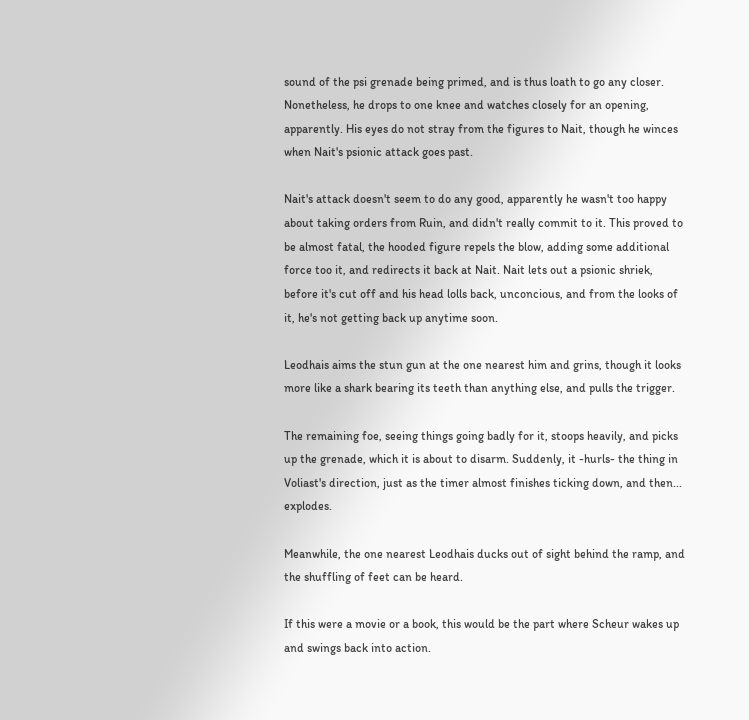sound of the psi grenade being primed, and is thus loath to go any closer. Nonetheless, he drops to one knee and watches closely for an opening, apparently. His eyes do not stray from the figures to Nait, though he winces when Nait's psionic attack goes past.

Nait's attack doesn't seem to do any good, apparently he wasn't too happy about taking orders from Ruin, and didn't really commit to it. This proved to be almost fatal, the hooded figure repels the blow, adding some additional force too it, and redirects it back at Nait. Nait lets out a psionic shriek, before it's cut off and his head lolls back, unconcious, and from the looks of it, he's not getting back up anytime soon.

Leodhais aims the stun gun at the one nearest him and grins, though it looks more like a shark bearing its teeth than anything else, and pulls the trigger.

The remaining foe, seeing things going badly for it, stoops heavily, and picks up the grenade, which it is about to disarm. Suddenly, it -hurls- the thing in Voliast's direction, just as the timer almost finishes ticking down, and then... explodes.

Meanwhile, the one nearest Leodhais ducks out of sight behind the ramp, and the shuffling of feet can be heard.

If this were a movie or a book, this would be the part where Scheur wakes up and swings back into action.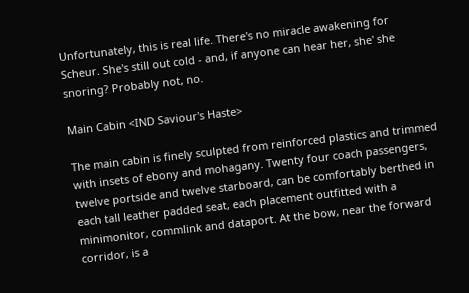Unfortunately, this is real life. There's no miracle awakening for Scheur. She's still out cold - and, if anyone can hear her, she' she snoring? Probably not, no.

Main Cabin <IND Saviour's Haste>

The main cabin is finely sculpted from reinforced plastics and trimmed with insets of ebony and mohagany. Twenty four coach passengers, twelve portside and twelve starboard, can be comfortably berthed in each tall leather padded seat, each placement outfitted with a minimonitor, commlink and dataport. At the bow, near the forward corridor, is a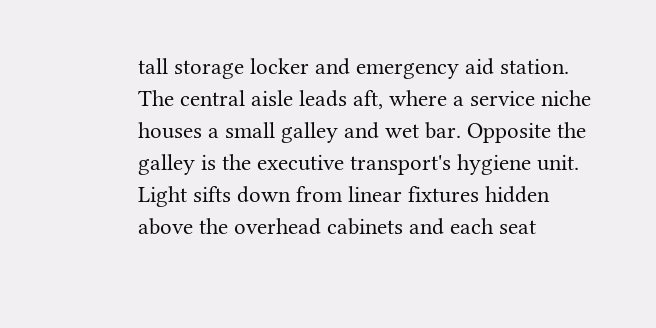tall storage locker and emergency aid station. The central aisle leads aft, where a service niche houses a small galley and wet bar. Opposite the galley is the executive transport's hygiene unit. Light sifts down from linear fixtures hidden above the overhead cabinets and each seat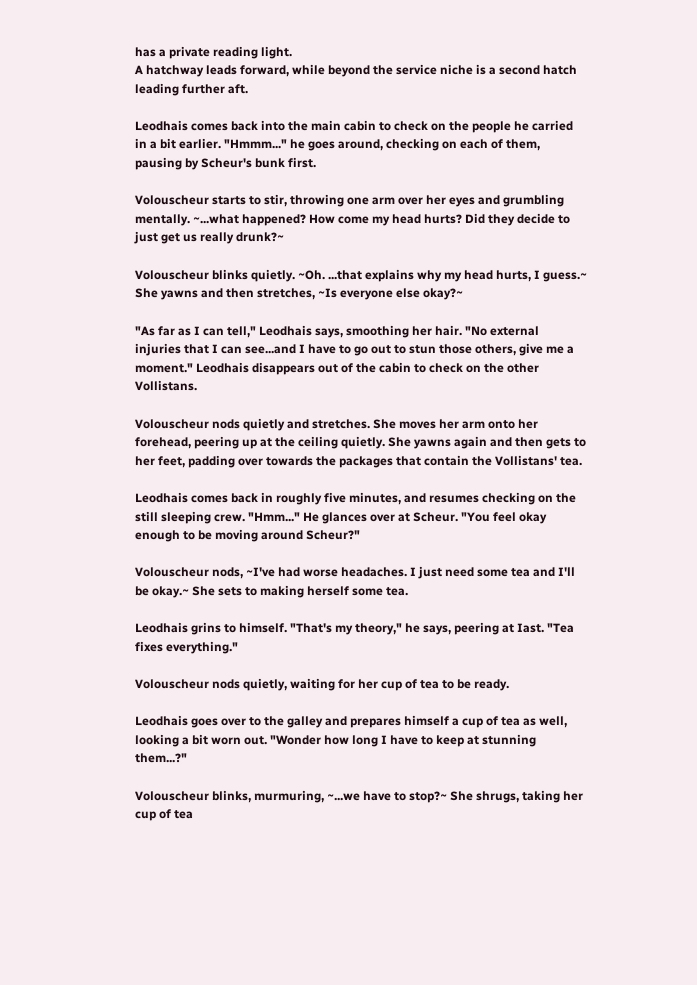has a private reading light.
A hatchway leads forward, while beyond the service niche is a second hatch leading further aft.

Leodhais comes back into the main cabin to check on the people he carried in a bit earlier. "Hmmm..." he goes around, checking on each of them, pausing by Scheur's bunk first.

Volouscheur starts to stir, throwing one arm over her eyes and grumbling mentally. ~...what happened? How come my head hurts? Did they decide to just get us really drunk?~

Volouscheur blinks quietly. ~Oh. ...that explains why my head hurts, I guess.~ She yawns and then stretches, ~Is everyone else okay?~

"As far as I can tell," Leodhais says, smoothing her hair. "No external injuries that I can see...and I have to go out to stun those others, give me a moment." Leodhais disappears out of the cabin to check on the other Vollistans.

Volouscheur nods quietly and stretches. She moves her arm onto her forehead, peering up at the ceiling quietly. She yawns again and then gets to her feet, padding over towards the packages that contain the Vollistans' tea.

Leodhais comes back in roughly five minutes, and resumes checking on the still sleeping crew. "Hmm..." He glances over at Scheur. "You feel okay enough to be moving around Scheur?"

Volouscheur nods, ~I've had worse headaches. I just need some tea and I'll be okay.~ She sets to making herself some tea.

Leodhais grins to himself. "That's my theory," he says, peering at Iast. "Tea fixes everything."

Volouscheur nods quietly, waiting for her cup of tea to be ready.

Leodhais goes over to the galley and prepares himself a cup of tea as well, looking a bit worn out. "Wonder how long I have to keep at stunning them...?"

Volouscheur blinks, murmuring, ~...we have to stop?~ She shrugs, taking her cup of tea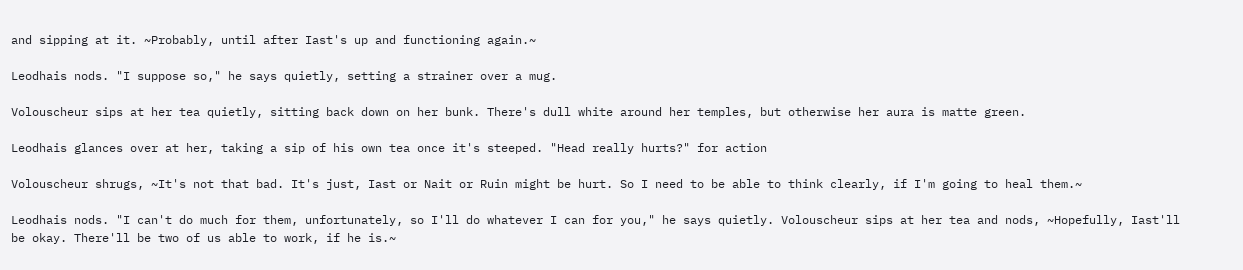and sipping at it. ~Probably, until after Iast's up and functioning again.~

Leodhais nods. "I suppose so," he says quietly, setting a strainer over a mug.

Volouscheur sips at her tea quietly, sitting back down on her bunk. There's dull white around her temples, but otherwise her aura is matte green.

Leodhais glances over at her, taking a sip of his own tea once it's steeped. "Head really hurts?" for action

Volouscheur shrugs, ~It's not that bad. It's just, Iast or Nait or Ruin might be hurt. So I need to be able to think clearly, if I'm going to heal them.~

Leodhais nods. "I can't do much for them, unfortunately, so I'll do whatever I can for you," he says quietly. Volouscheur sips at her tea and nods, ~Hopefully, Iast'll be okay. There'll be two of us able to work, if he is.~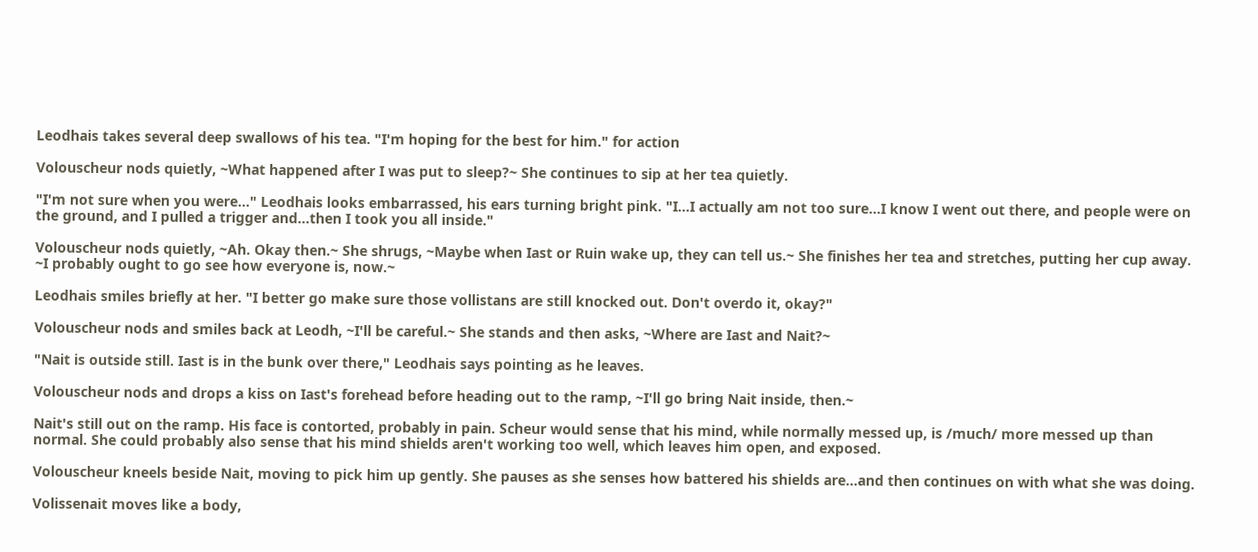Leodhais takes several deep swallows of his tea. "I'm hoping for the best for him." for action

Volouscheur nods quietly, ~What happened after I was put to sleep?~ She continues to sip at her tea quietly.

"I'm not sure when you were..." Leodhais looks embarrassed, his ears turning bright pink. "I...I actually am not too sure...I know I went out there, and people were on the ground, and I pulled a trigger and...then I took you all inside."

Volouscheur nods quietly, ~Ah. Okay then.~ She shrugs, ~Maybe when Iast or Ruin wake up, they can tell us.~ She finishes her tea and stretches, putting her cup away. ~I probably ought to go see how everyone is, now.~

Leodhais smiles briefly at her. "I better go make sure those vollistans are still knocked out. Don't overdo it, okay?"

Volouscheur nods and smiles back at Leodh, ~I'll be careful.~ She stands and then asks, ~Where are Iast and Nait?~

"Nait is outside still. Iast is in the bunk over there," Leodhais says pointing as he leaves.

Volouscheur nods and drops a kiss on Iast's forehead before heading out to the ramp, ~I'll go bring Nait inside, then.~

Nait's still out on the ramp. His face is contorted, probably in pain. Scheur would sense that his mind, while normally messed up, is /much/ more messed up than normal. She could probably also sense that his mind shields aren't working too well, which leaves him open, and exposed.

Volouscheur kneels beside Nait, moving to pick him up gently. She pauses as she senses how battered his shields are...and then continues on with what she was doing.

Volissenait moves like a body,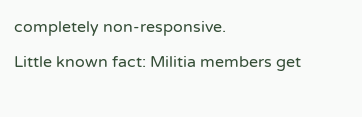completely non-responsive.

Little known fact: Militia members get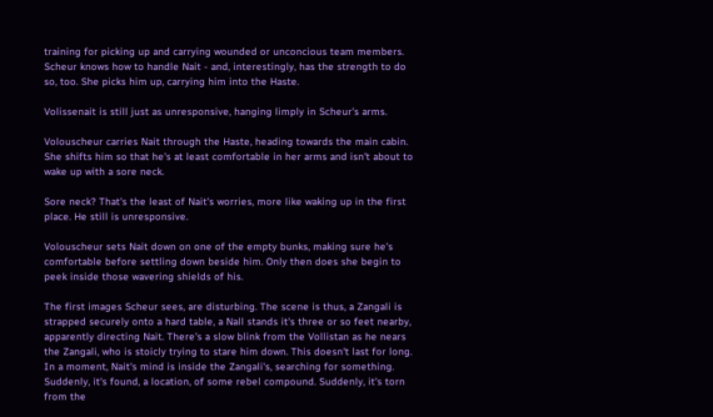training for picking up and carrying wounded or unconcious team members. Scheur knows how to handle Nait - and, interestingly, has the strength to do so, too. She picks him up, carrying him into the Haste.

Volissenait is still just as unresponsive, hanging limply in Scheur's arms.

Volouscheur carries Nait through the Haste, heading towards the main cabin. She shifts him so that he's at least comfortable in her arms and isn't about to wake up with a sore neck.

Sore neck? That's the least of Nait's worries, more like waking up in the first place. He still is unresponsive.

Volouscheur sets Nait down on one of the empty bunks, making sure he's comfortable before settling down beside him. Only then does she begin to peek inside those wavering shields of his.

The first images Scheur sees, are disturbing. The scene is thus, a Zangali is strapped securely onto a hard table, a Nall stands it's three or so feet nearby, apparently directing Nait. There's a slow blink from the Vollistan as he nears the Zangali, who is stoicly trying to stare him down. This doesn't last for long. In a moment, Nait's mind is inside the Zangali's, searching for something. Suddenly, it's found, a location, of some rebel compound. Suddenly, it's torn from the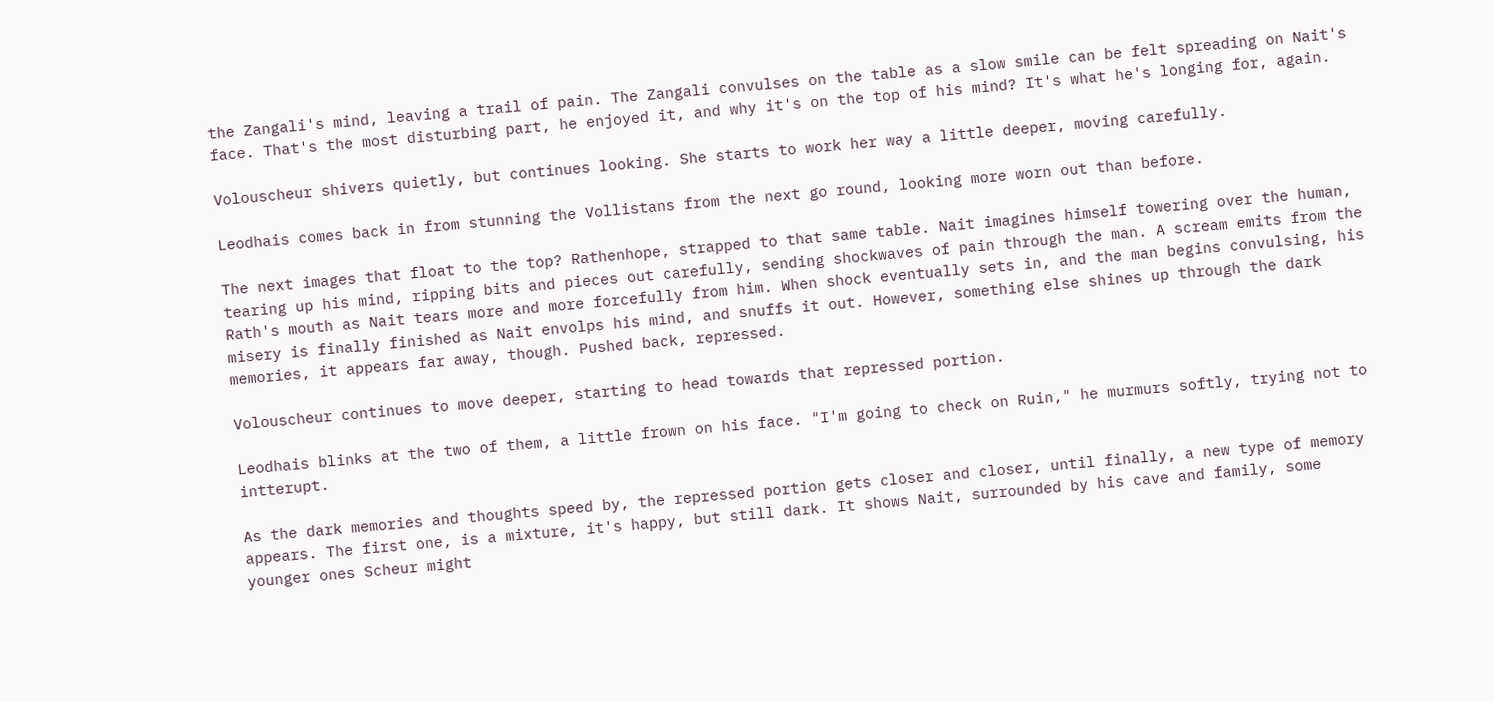the Zangali's mind, leaving a trail of pain. The Zangali convulses on the table as a slow smile can be felt spreading on Nait's face. That's the most disturbing part, he enjoyed it, and why it's on the top of his mind? It's what he's longing for, again.

Volouscheur shivers quietly, but continues looking. She starts to work her way a little deeper, moving carefully.

Leodhais comes back in from stunning the Vollistans from the next go round, looking more worn out than before.

The next images that float to the top? Rathenhope, strapped to that same table. Nait imagines himself towering over the human, tearing up his mind, ripping bits and pieces out carefully, sending shockwaves of pain through the man. A scream emits from the Rath's mouth as Nait tears more and more forcefully from him. When shock eventually sets in, and the man begins convulsing, his misery is finally finished as Nait envolps his mind, and snuffs it out. However, something else shines up through the dark memories, it appears far away, though. Pushed back, repressed.

Volouscheur continues to move deeper, starting to head towards that repressed portion.

Leodhais blinks at the two of them, a little frown on his face. "I'm going to check on Ruin," he murmurs softly, trying not to intterupt.

As the dark memories and thoughts speed by, the repressed portion gets closer and closer, until finally, a new type of memory appears. The first one, is a mixture, it's happy, but still dark. It shows Nait, surrounded by his cave and family, some younger ones Scheur might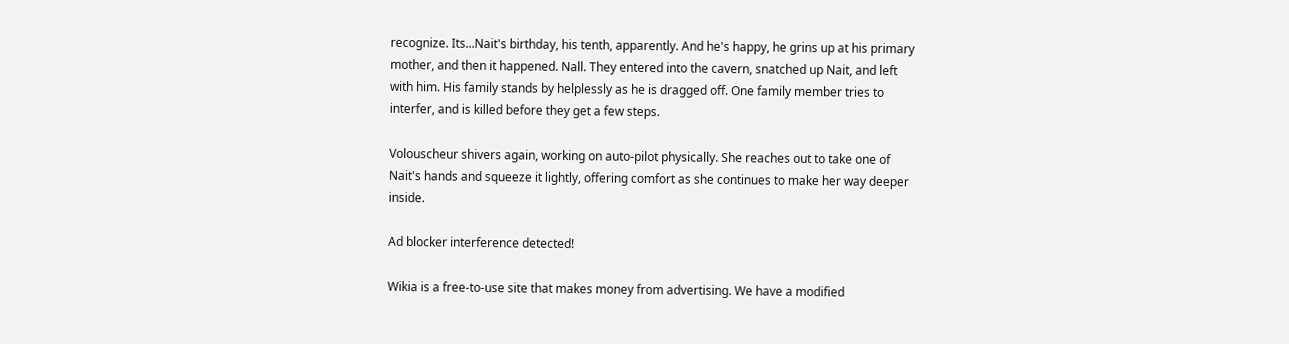recognize. Its...Nait's birthday, his tenth, apparently. And he's happy, he grins up at his primary mother, and then it happened. Nall. They entered into the cavern, snatched up Nait, and left with him. His family stands by helplessly as he is dragged off. One family member tries to interfer, and is killed before they get a few steps.

Volouscheur shivers again, working on auto-pilot physically. She reaches out to take one of Nait's hands and squeeze it lightly, offering comfort as she continues to make her way deeper inside.

Ad blocker interference detected!

Wikia is a free-to-use site that makes money from advertising. We have a modified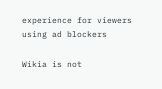experience for viewers using ad blockers

Wikia is not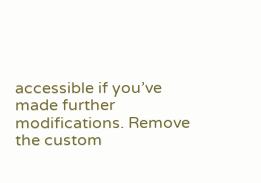accessible if you’ve made further modifications. Remove the custom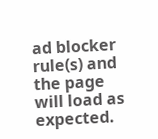ad blocker rule(s) and the page will load as expected.